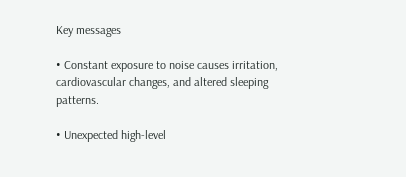Key messages

• Constant exposure to noise causes irritation, cardiovascular changes, and altered sleeping patterns.

• Unexpected high-level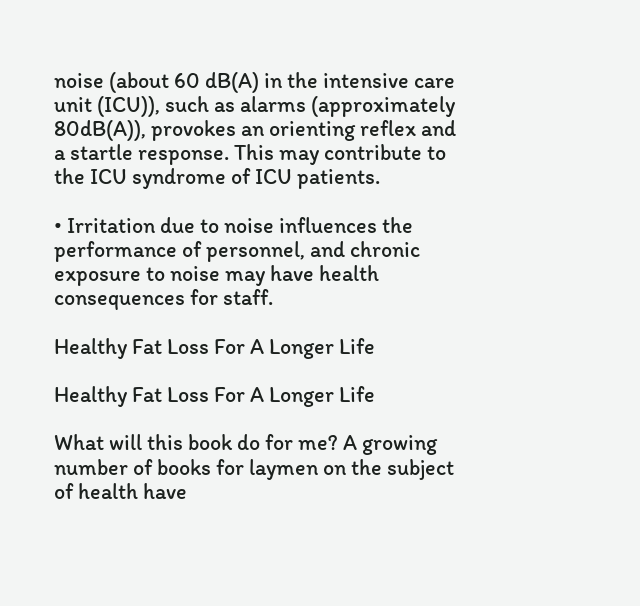noise (about 60 dB(A) in the intensive care unit (ICU)), such as alarms (approximately 80dB(A)), provokes an orienting reflex and a startle response. This may contribute to the ICU syndrome of ICU patients.

• Irritation due to noise influences the performance of personnel, and chronic exposure to noise may have health consequences for staff.

Healthy Fat Loss For A Longer Life

Healthy Fat Loss For A Longer Life

What will this book do for me? A growing number of books for laymen on the subject of health have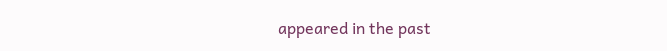appeared in the past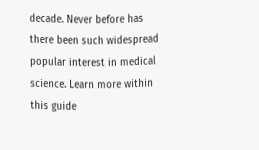decade. Never before has there been such widespread popular interest in medical science. Learn more within this guide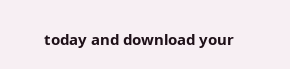today and download your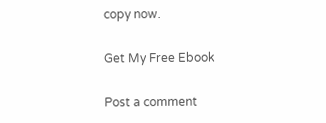copy now.

Get My Free Ebook

Post a comment